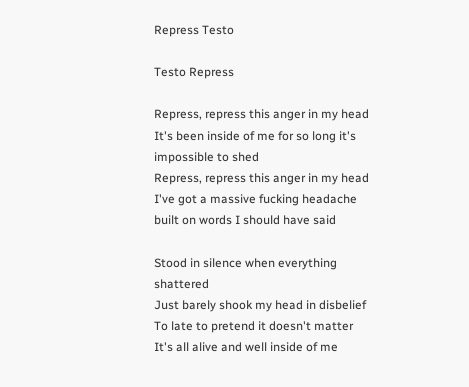Repress Testo

Testo Repress

Repress, repress this anger in my head
It's been inside of me for so long it's impossible to shed
Repress, repress this anger in my head
I've got a massive fucking headache built on words I should have said

Stood in silence when everything shattered
Just barely shook my head in disbelief
To late to pretend it doesn't matter
It's all alive and well inside of me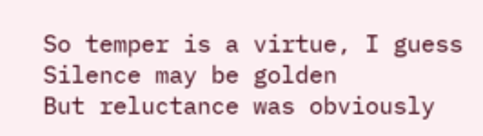So temper is a virtue, I guess
Silence may be golden
But reluctance was obviously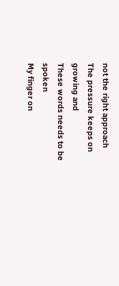not the right approach
The pressure keeps on growing and
These words needs to be spoken
My finger on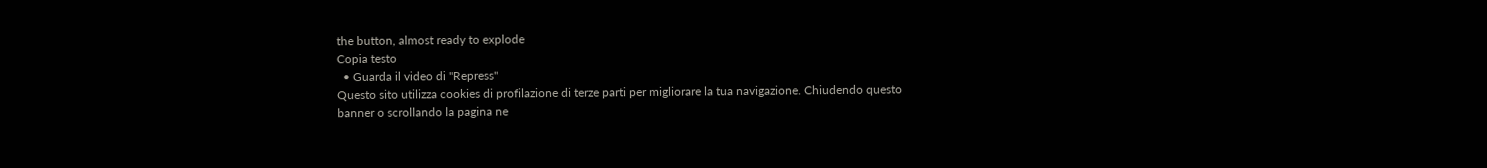the button, almost ready to explode
Copia testo
  • Guarda il video di "Repress"
Questo sito utilizza cookies di profilazione di terze parti per migliorare la tua navigazione. Chiudendo questo banner o scrollando la pagina ne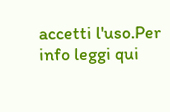accetti l'uso.Per info leggi qui